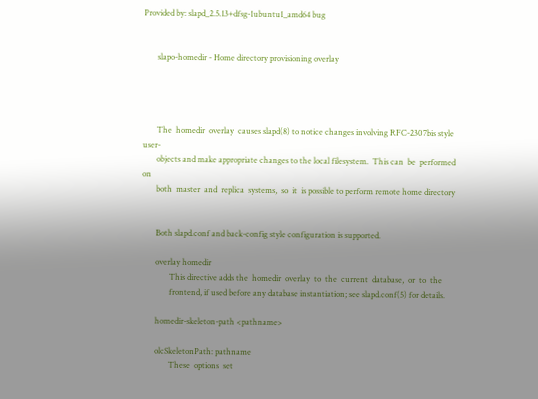Provided by: slapd_2.5.13+dfsg-1ubuntu1_amd64 bug


       slapo-homedir - Home directory provisioning overlay




       The  homedir  overlay  causes slapd(8) to notice changes involving RFC-2307bis style user-
       objects and make appropriate changes to the local filesystem.  This can  be  performed  on
       both  master  and  replica  systems,  so  it  is possible to perform remote home directory


       Both slapd.conf and back-config style configuration is supported.

       overlay homedir
              This directive adds the  homedir  overlay  to  the  current  database,  or  to  the
              frontend, if used before any database instantiation; see slapd.conf(5) for details.

       homedir-skeleton-path <pathname>

       olcSkeletonPath: pathname
              These  options  set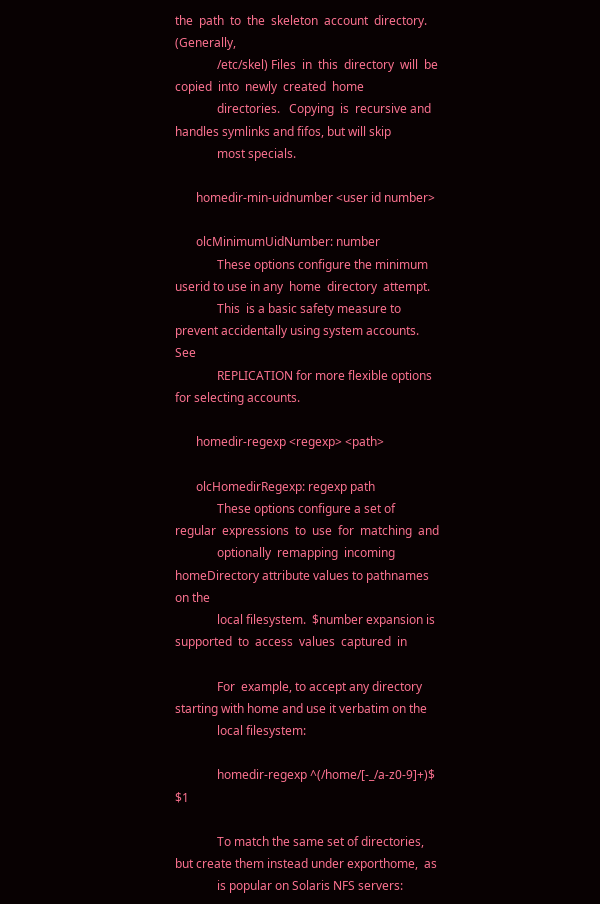the  path  to  the  skeleton  account  directory.  (Generally,
              /etc/skel) Files  in  this  directory  will  be  copied  into  newly  created  home
              directories.   Copying  is  recursive and handles symlinks and fifos, but will skip
              most specials.

       homedir-min-uidnumber <user id number>

       olcMinimumUidNumber: number
              These options configure the minimum userid to use in any  home  directory  attempt.
              This  is a basic safety measure to prevent accidentally using system accounts.  See
              REPLICATION for more flexible options for selecting accounts.

       homedir-regexp <regexp> <path>

       olcHomedirRegexp: regexp path
              These options configure a set of  regular  expressions  to  use  for  matching  and
              optionally  remapping  incoming  homeDirectory attribute values to pathnames on the
              local filesystem.  $number expansion is supported  to  access  values  captured  in

              For  example, to accept any directory starting with home and use it verbatim on the
              local filesystem:

              homedir-regexp ^(/home/[-_/a-z0-9]+)$ $1

              To match the same set of directories, but create them instead under exporthome,  as
              is popular on Solaris NFS servers: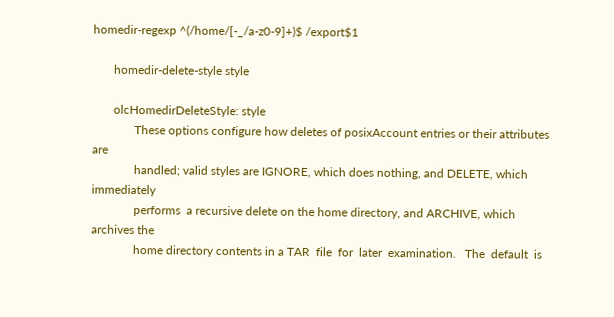homedir-regexp ^(/home/[-_/a-z0-9]+)$ /export$1

       homedir-delete-style style

       olcHomedirDeleteStyle: style
              These options configure how deletes of posixAccount entries or their attributes are
              handled; valid styles are IGNORE, which does nothing, and DELETE, which immediately
              performs  a recursive delete on the home directory, and ARCHIVE, which archives the
              home directory contents in a TAR  file  for  later  examination.   The  default  is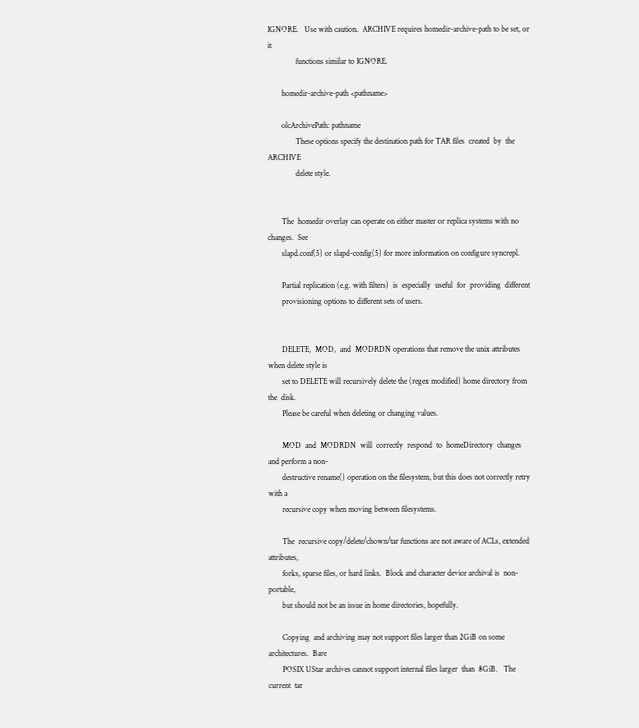IGNORE.   Use with caution.  ARCHIVE requires homedir-archive-path to be set, or it
              functions similar to IGNORE.

       homedir-archive-path <pathname>

       olcArchivePath: pathname
              These options specify the destination path for TAR files  created  by  the  ARCHIVE
              delete style.


       The  homedir overlay can operate on either master or replica systems with no changes.  See
       slapd.conf(5) or slapd-config(5) for more information on configure syncrepl.

       Partial replication (e.g. with filters)  is  especially  useful  for  providing  different
       provisioning options to different sets of users.


       DELETE,  MOD,  and  MODRDN operations that remove the unix attributes when delete style is
       set to DELETE will recursively delete the (regex modified) home directory from  the  disk.
       Please be careful when deleting or changing values.

       MOD  and  MODRDN  will  correctly  respond  to  homeDirectory  changes  and perform a non-
       destructive rename() operation on the filesystem, but this does not correctly retry with a
       recursive copy when moving between filesystems.

       The  recursive copy/delete/chown/tar functions are not aware of ACLs, extended attributes,
       forks, sparse files, or hard links.  Block and character device archival is  non-portable,
       but should not be an issue in home directories, hopefully.

       Copying  and archiving may not support files larger than 2GiB on some architectures.  Bare
       POSIX UStar archives cannot support internal files larger  than  8GiB.   The  current  tar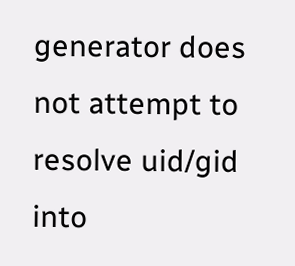generator does not attempt to resolve uid/gid into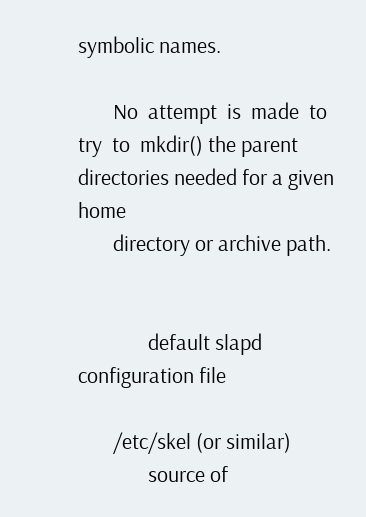symbolic names.

       No  attempt  is  made  to  try  to  mkdir() the parent directories needed for a given home
       directory or archive path.


              default slapd configuration file

       /etc/skel (or similar)
              source of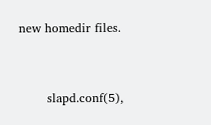new homedir files.


       slapd.conf(5),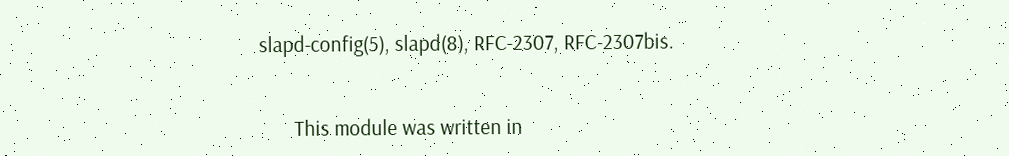slapd-config(5), slapd(8), RFC-2307, RFC-2307bis.


       This module was written in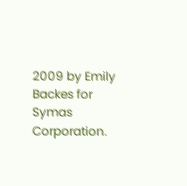2009 by Emily Backes for Symas Corporation.